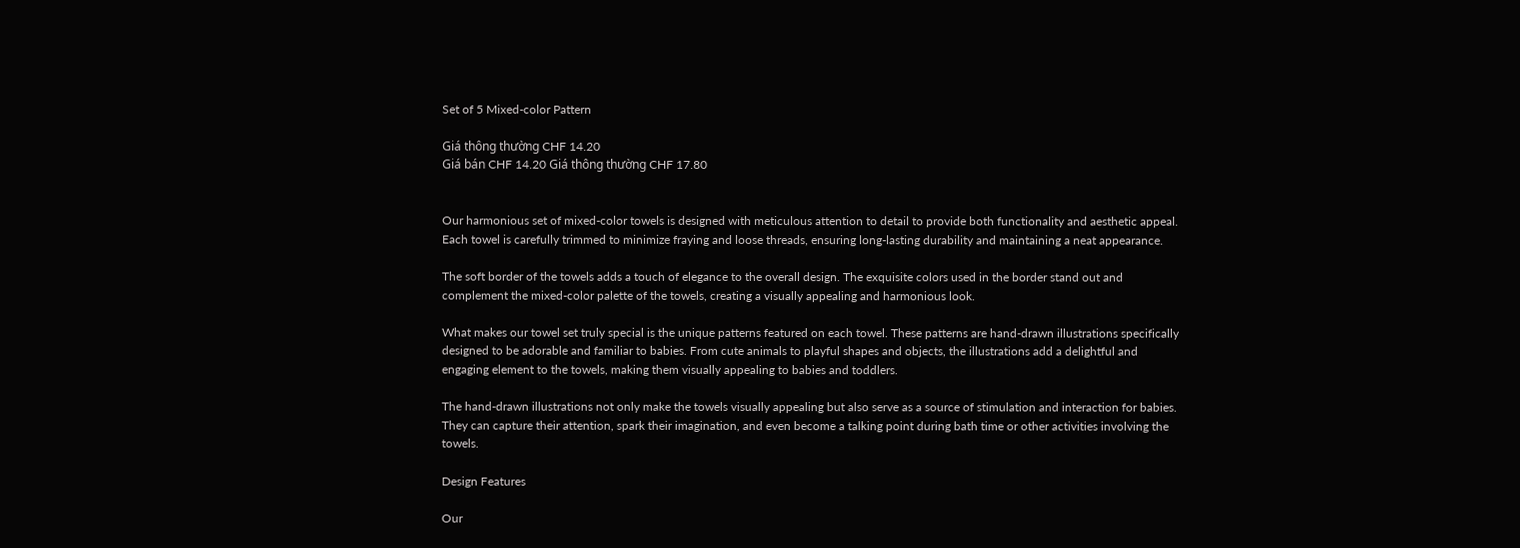Set of 5 Mixed-color Pattern

Giá thông thường CHF 14.20
Giá bán CHF 14.20 Giá thông thường CHF 17.80


Our harmonious set of mixed-color towels is designed with meticulous attention to detail to provide both functionality and aesthetic appeal. Each towel is carefully trimmed to minimize fraying and loose threads, ensuring long-lasting durability and maintaining a neat appearance.

The soft border of the towels adds a touch of elegance to the overall design. The exquisite colors used in the border stand out and complement the mixed-color palette of the towels, creating a visually appealing and harmonious look.

What makes our towel set truly special is the unique patterns featured on each towel. These patterns are hand-drawn illustrations specifically designed to be adorable and familiar to babies. From cute animals to playful shapes and objects, the illustrations add a delightful and engaging element to the towels, making them visually appealing to babies and toddlers.

The hand-drawn illustrations not only make the towels visually appealing but also serve as a source of stimulation and interaction for babies. They can capture their attention, spark their imagination, and even become a talking point during bath time or other activities involving the towels.

Design Features

Our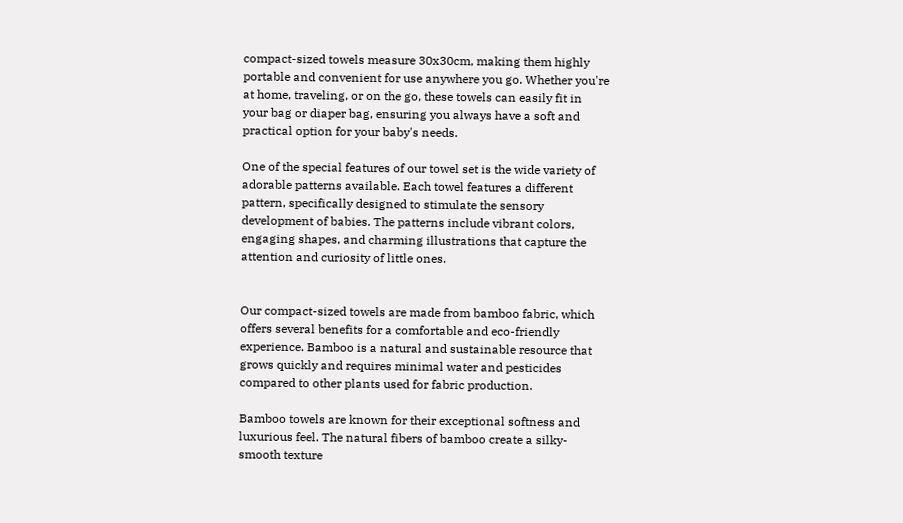compact-sized towels measure 30x30cm, making them highly portable and convenient for use anywhere you go. Whether you're at home, traveling, or on the go, these towels can easily fit in your bag or diaper bag, ensuring you always have a soft and practical option for your baby's needs.

One of the special features of our towel set is the wide variety of adorable patterns available. Each towel features a different pattern, specifically designed to stimulate the sensory development of babies. The patterns include vibrant colors, engaging shapes, and charming illustrations that capture the attention and curiosity of little ones.


Our compact-sized towels are made from bamboo fabric, which offers several benefits for a comfortable and eco-friendly experience. Bamboo is a natural and sustainable resource that grows quickly and requires minimal water and pesticides compared to other plants used for fabric production.

Bamboo towels are known for their exceptional softness and luxurious feel. The natural fibers of bamboo create a silky-smooth texture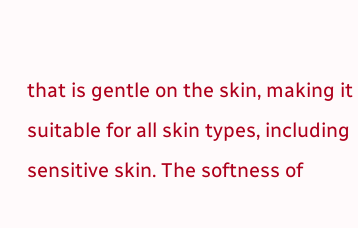that is gentle on the skin, making it suitable for all skin types, including sensitive skin. The softness of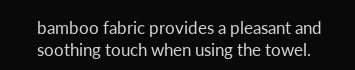bamboo fabric provides a pleasant and soothing touch when using the towel.